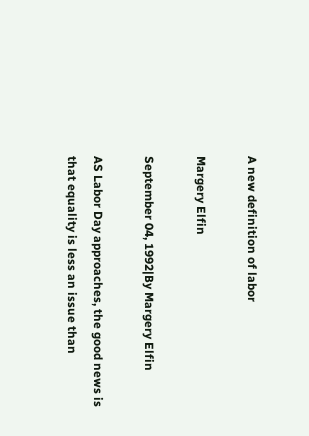A new definition of labor

Margery Elfin

September 04, 1992|By Margery Elfin

AS Labor Day approaches, the good news is that equality is less an issue than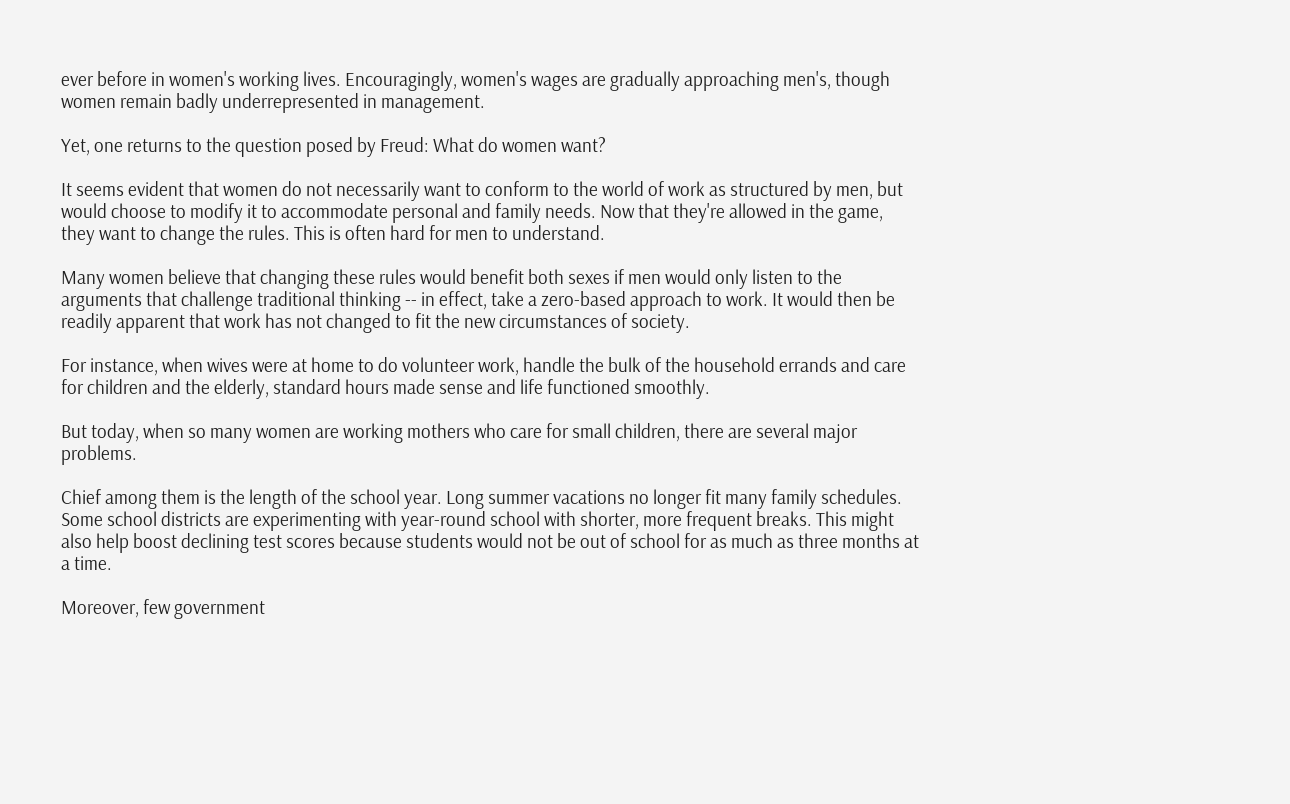ever before in women's working lives. Encouragingly, women's wages are gradually approaching men's, though women remain badly underrepresented in management.

Yet, one returns to the question posed by Freud: What do women want?

It seems evident that women do not necessarily want to conform to the world of work as structured by men, but would choose to modify it to accommodate personal and family needs. Now that they're allowed in the game, they want to change the rules. This is often hard for men to understand.

Many women believe that changing these rules would benefit both sexes if men would only listen to the arguments that challenge traditional thinking -- in effect, take a zero-based approach to work. It would then be readily apparent that work has not changed to fit the new circumstances of society.

For instance, when wives were at home to do volunteer work, handle the bulk of the household errands and care for children and the elderly, standard hours made sense and life functioned smoothly.

But today, when so many women are working mothers who care for small children, there are several major problems.

Chief among them is the length of the school year. Long summer vacations no longer fit many family schedules. Some school districts are experimenting with year-round school with shorter, more frequent breaks. This might also help boost declining test scores because students would not be out of school for as much as three months at a time.

Moreover, few government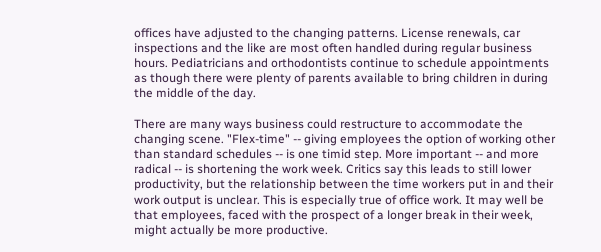offices have adjusted to the changing patterns. License renewals, car inspections and the like are most often handled during regular business hours. Pediatricians and orthodontists continue to schedule appointments as though there were plenty of parents available to bring children in during the middle of the day.

There are many ways business could restructure to accommodate the changing scene. "Flex-time" -- giving employees the option of working other than standard schedules -- is one timid step. More important -- and more radical -- is shortening the work week. Critics say this leads to still lower productivity, but the relationship between the time workers put in and their work output is unclear. This is especially true of office work. It may well be that employees, faced with the prospect of a longer break in their week, might actually be more productive.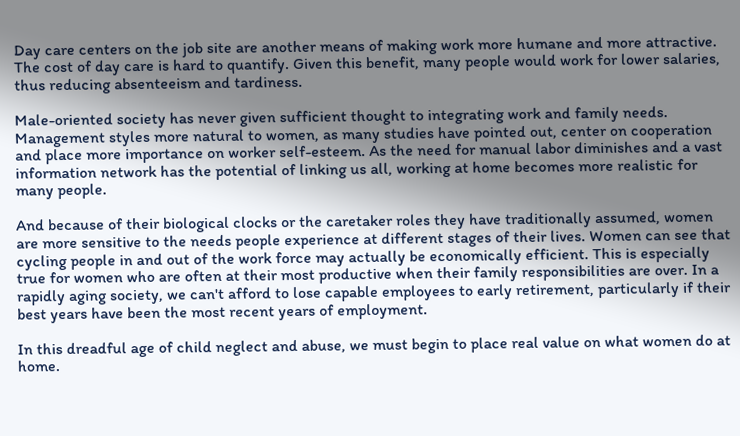Day care centers on the job site are another means of making work more humane and more attractive. The cost of day care is hard to quantify. Given this benefit, many people would work for lower salaries, thus reducing absenteeism and tardiness.

Male-oriented society has never given sufficient thought to integrating work and family needs. Management styles more natural to women, as many studies have pointed out, center on cooperation and place more importance on worker self-esteem. As the need for manual labor diminishes and a vast information network has the potential of linking us all, working at home becomes more realistic for many people.

And because of their biological clocks or the caretaker roles they have traditionally assumed, women are more sensitive to the needs people experience at different stages of their lives. Women can see that cycling people in and out of the work force may actually be economically efficient. This is especially true for women who are often at their most productive when their family responsibilities are over. In a rapidly aging society, we can't afford to lose capable employees to early retirement, particularly if their best years have been the most recent years of employment.

In this dreadful age of child neglect and abuse, we must begin to place real value on what women do at home.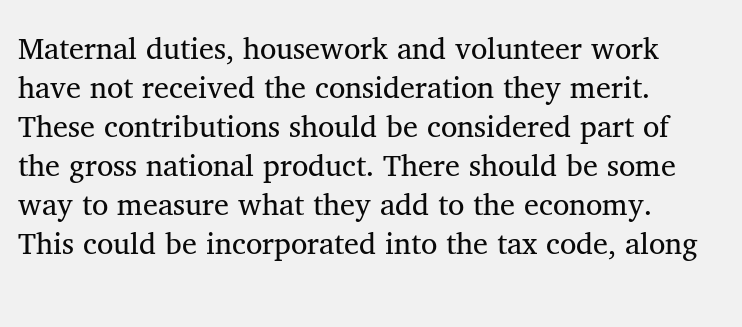Maternal duties, housework and volunteer work have not received the consideration they merit. These contributions should be considered part of the gross national product. There should be some way to measure what they add to the economy. This could be incorporated into the tax code, along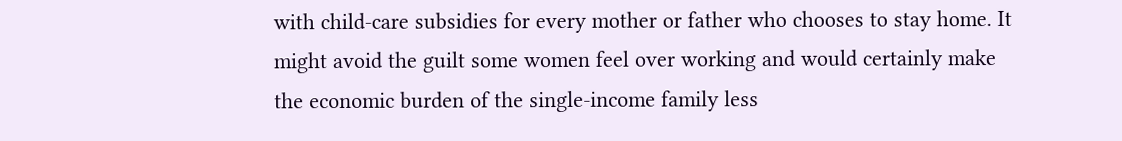with child-care subsidies for every mother or father who chooses to stay home. It might avoid the guilt some women feel over working and would certainly make the economic burden of the single-income family less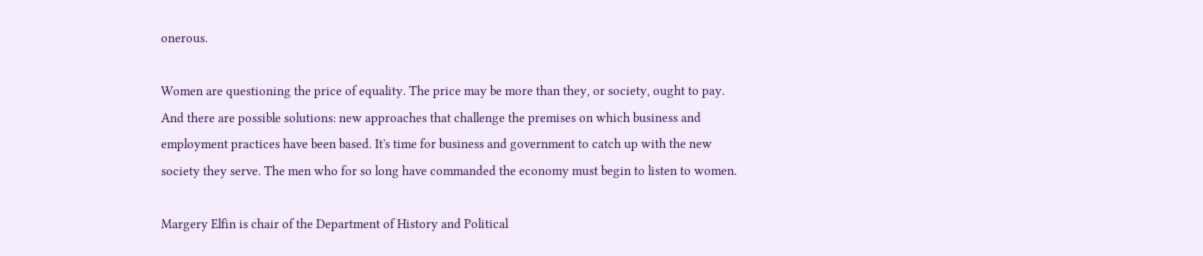onerous.

Women are questioning the price of equality. The price may be more than they, or society, ought to pay. And there are possible solutions: new approaches that challenge the premises on which business and employment practices have been based. It's time for business and government to catch up with the new society they serve. The men who for so long have commanded the economy must begin to listen to women.

Margery Elfin is chair of the Department of History and Political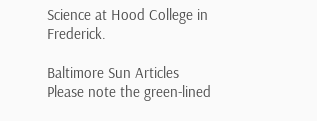Science at Hood College in Frederick.

Baltimore Sun Articles
Please note the green-lined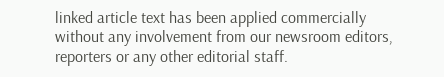linked article text has been applied commercially without any involvement from our newsroom editors, reporters or any other editorial staff.